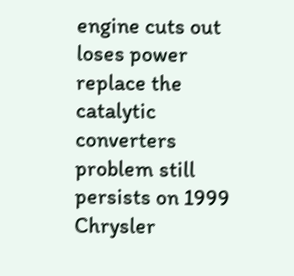engine cuts out loses power replace the catalytic converters problem still persists on 1999 Chrysler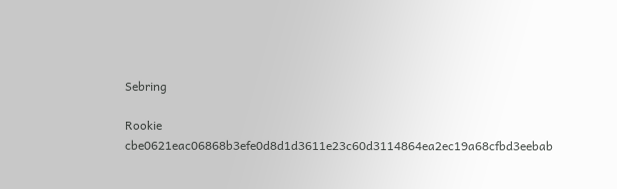Sebring

Rookie cbe0621eac06868b3efe0d8d1d3611e23c60d3114864ea2ec19a68cfbd3eebab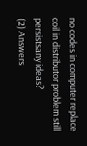no codes in computer replace coil in distributor problem still persistsany ideas?
(2) Answers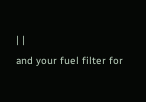| |
and your fuel filter for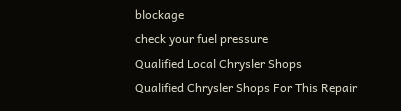blockage
check your fuel pressure
Qualified Local Chrysler Shops
Qualified Chrysler Shops For This Repair